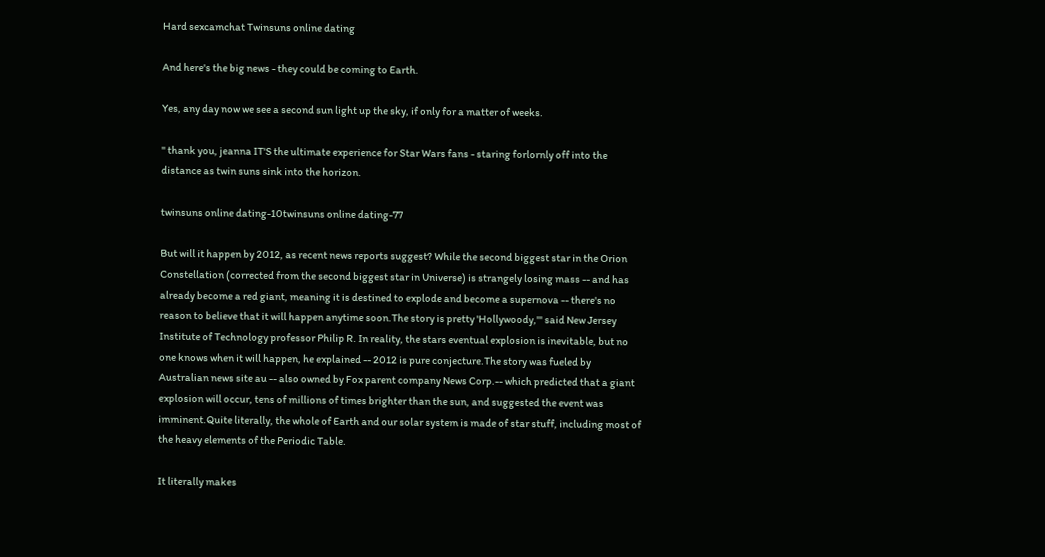Hard sexcamchat Twinsuns online dating

And here's the big news - they could be coming to Earth.

Yes, any day now we see a second sun light up the sky, if only for a matter of weeks.

" thank you, jeanna IT'S the ultimate experience for Star Wars fans - staring forlornly off into the distance as twin suns sink into the horizon.

twinsuns online dating-10twinsuns online dating-77

But will it happen by 2012, as recent news reports suggest? While the second biggest star in the Orion Constellation (corrected from the second biggest star in Universe) is strangely losing mass -- and has already become a red giant, meaning it is destined to explode and become a supernova -- there's no reason to believe that it will happen anytime soon.The story is pretty 'Hollywoody,'" said New Jersey Institute of Technology professor Philip R. In reality, the stars eventual explosion is inevitable, but no one knows when it will happen, he explained -- 2012 is pure conjecture.The story was fueled by Australian news site au -- also owned by Fox parent company News Corp.-- which predicted that a giant explosion will occur, tens of millions of times brighter than the sun, and suggested the event was imminent.Quite literally, the whole of Earth and our solar system is made of star stuff, including most of the heavy elements of the Periodic Table.

It literally makes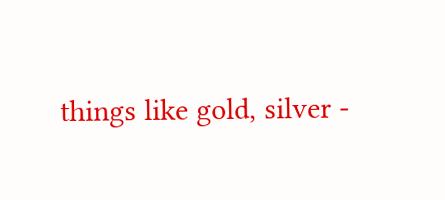things like gold, silver -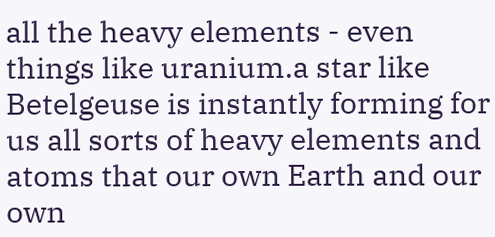all the heavy elements - even things like uranium.a star like Betelgeuse is instantly forming for us all sorts of heavy elements and atoms that our own Earth and our own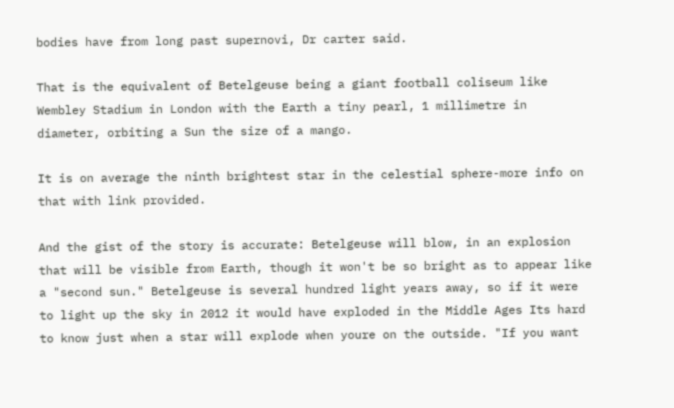bodies have from long past supernovi, Dr carter said.

That is the equivalent of Betelgeuse being a giant football coliseum like Wembley Stadium in London with the Earth a tiny pearl, 1 millimetre in diameter, orbiting a Sun the size of a mango.

It is on average the ninth brightest star in the celestial sphere-more info on that with link provided.

And the gist of the story is accurate: Betelgeuse will blow, in an explosion that will be visible from Earth, though it won't be so bright as to appear like a "second sun." Betelgeuse is several hundred light years away, so if it were to light up the sky in 2012 it would have exploded in the Middle Ages Its hard to know just when a star will explode when youre on the outside. "If you want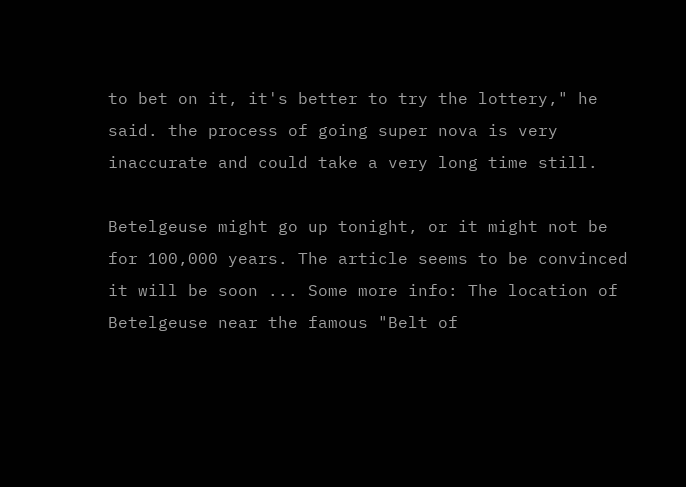to bet on it, it's better to try the lottery," he said. the process of going super nova is very inaccurate and could take a very long time still.

Betelgeuse might go up tonight, or it might not be for 100,000 years. The article seems to be convinced it will be soon ... Some more info: The location of Betelgeuse near the famous "Belt of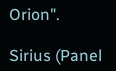Orion".

Sirius (Panel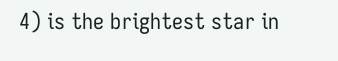4) is the brightest star in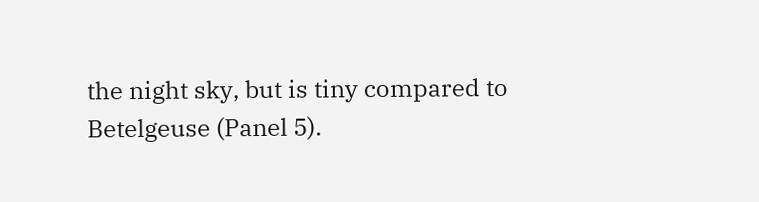the night sky, but is tiny compared to Betelgeuse (Panel 5).